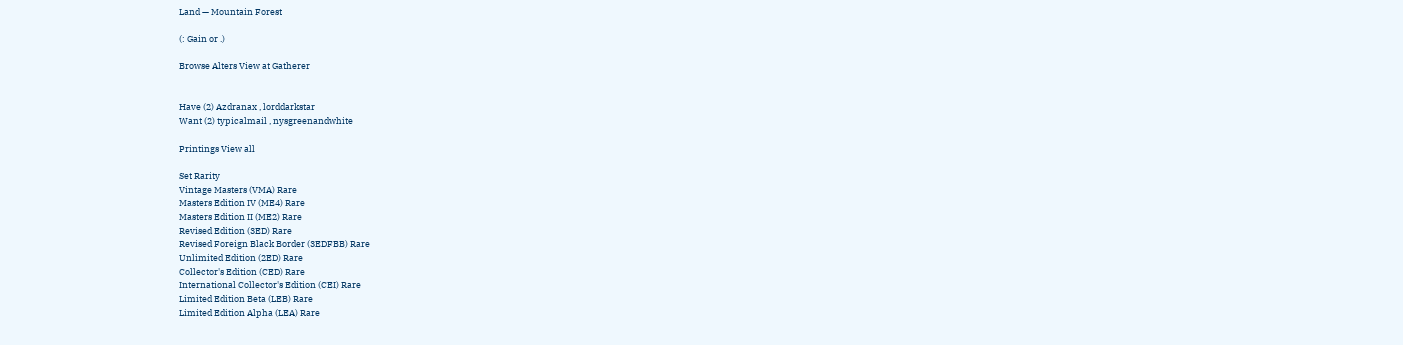Land — Mountain Forest

(: Gain or .)

Browse Alters View at Gatherer


Have (2) Azdranax , lorddarkstar
Want (2) typicalmail , nysgreenandwhite

Printings View all

Set Rarity
Vintage Masters (VMA) Rare
Masters Edition IV (ME4) Rare
Masters Edition II (ME2) Rare
Revised Edition (3ED) Rare
Revised Foreign Black Border (3EDFBB) Rare
Unlimited Edition (2ED) Rare
Collector's Edition (CED) Rare
International Collector's Edition (CEI) Rare
Limited Edition Beta (LEB) Rare
Limited Edition Alpha (LEA) Rare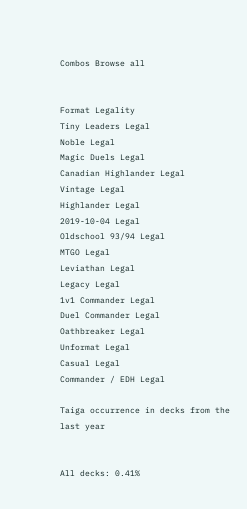Combos Browse all


Format Legality
Tiny Leaders Legal
Noble Legal
Magic Duels Legal
Canadian Highlander Legal
Vintage Legal
Highlander Legal
2019-10-04 Legal
Oldschool 93/94 Legal
MTGO Legal
Leviathan Legal
Legacy Legal
1v1 Commander Legal
Duel Commander Legal
Oathbreaker Legal
Unformat Legal
Casual Legal
Commander / EDH Legal

Taiga occurrence in decks from the last year


All decks: 0.41%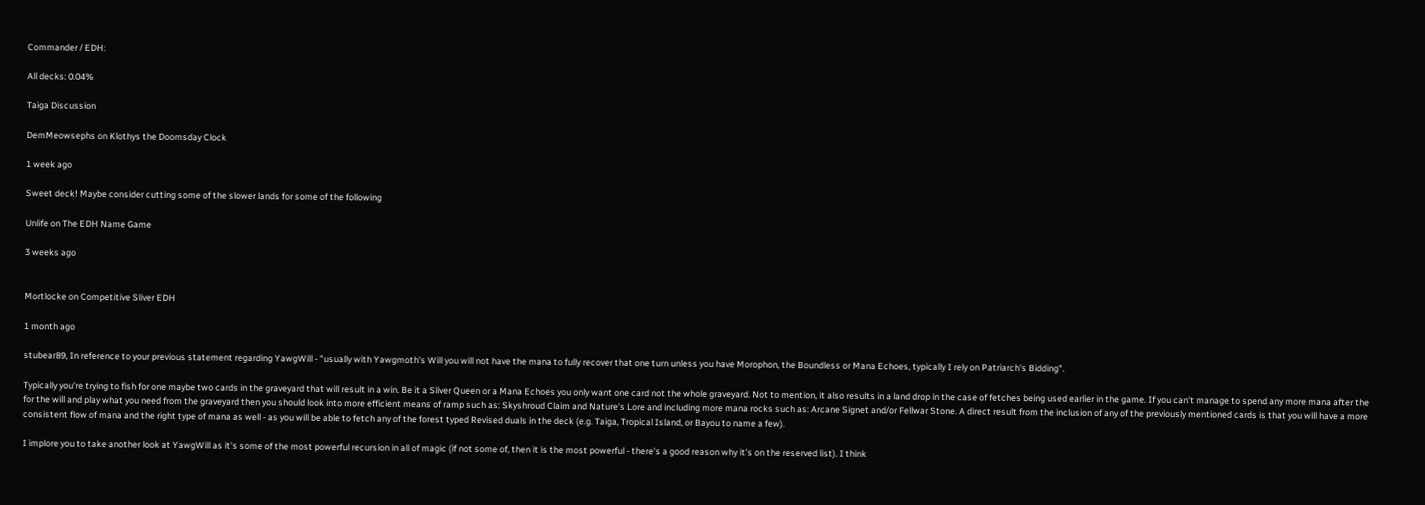Commander / EDH:

All decks: 0.04%

Taiga Discussion

DemMeowsephs on Klothys the Doomsday Clock

1 week ago

Sweet deck! Maybe consider cutting some of the slower lands for some of the following

Unlife on The EDH Name Game

3 weeks ago


Mortlocke on Competitive Sliver EDH

1 month ago

stubear89, In reference to your previous statement regarding YawgWill - "usually with Yawgmoth's Will you will not have the mana to fully recover that one turn unless you have Morophon, the Boundless or Mana Echoes, typically I rely on Patriarch's Bidding".

Typically you're trying to fish for one maybe two cards in the graveyard that will result in a win. Be it a Sliver Queen or a Mana Echoes you only want one card not the whole graveyard. Not to mention, it also results in a land drop in the case of fetches being used earlier in the game. If you can't manage to spend any more mana after the for the will and play what you need from the graveyard then you should look into more efficient means of ramp such as: Skyshroud Claim and Nature's Lore and including more mana rocks such as: Arcane Signet and/or Fellwar Stone. A direct result from the inclusion of any of the previously mentioned cards is that you will have a more consistent flow of mana and the right type of mana as well - as you will be able to fetch any of the forest typed Revised duals in the deck (e.g. Taiga, Tropical Island, or Bayou to name a few).

I implore you to take another look at YawgWill as it's some of the most powerful recursion in all of magic (if not some of, then it is the most powerful - there's a good reason why it's on the reserved list). I think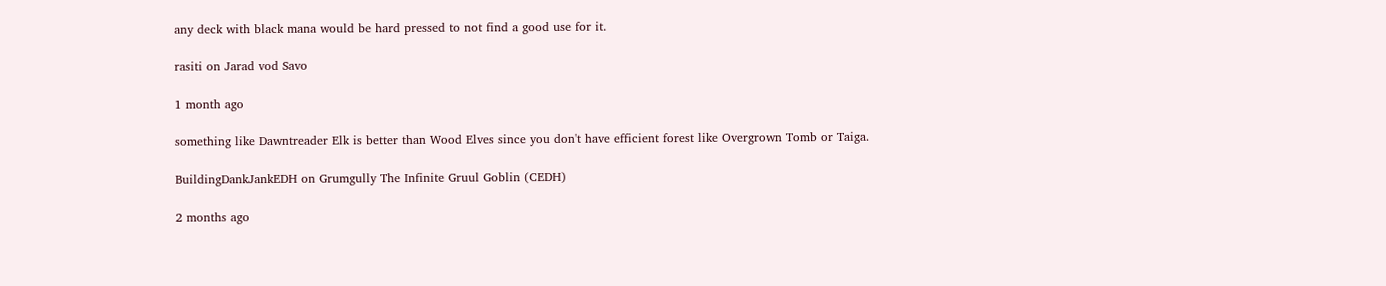any deck with black mana would be hard pressed to not find a good use for it.

rasiti on Jarad vod Savo

1 month ago

something like Dawntreader Elk is better than Wood Elves since you don't have efficient forest like Overgrown Tomb or Taiga.

BuildingDankJankEDH on Grumgully The Infinite Gruul Goblin (CEDH)

2 months ago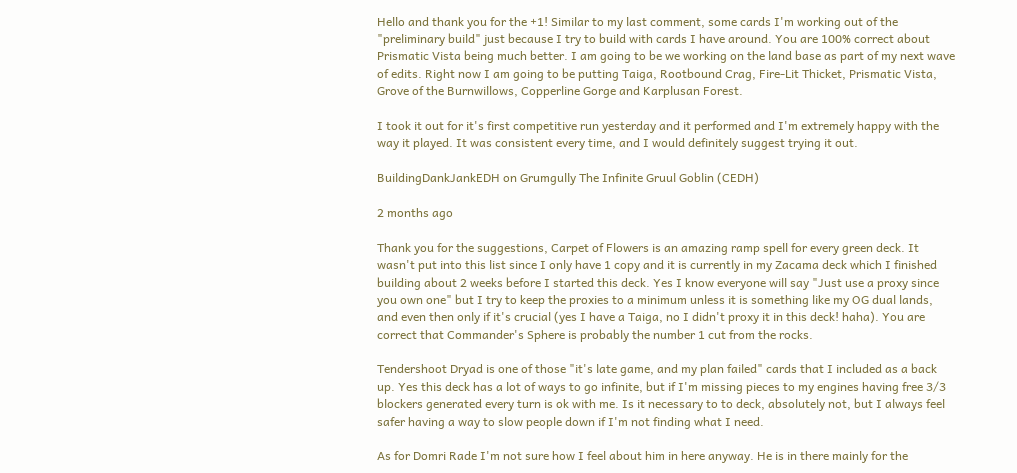Hello and thank you for the +1! Similar to my last comment, some cards I'm working out of the "preliminary build" just because I try to build with cards I have around. You are 100% correct about Prismatic Vista being much better. I am going to be we working on the land base as part of my next wave of edits. Right now I am going to be putting Taiga, Rootbound Crag, Fire-Lit Thicket, Prismatic Vista, Grove of the Burnwillows, Copperline Gorge and Karplusan Forest.

I took it out for it's first competitive run yesterday and it performed and I'm extremely happy with the way it played. It was consistent every time, and I would definitely suggest trying it out.

BuildingDankJankEDH on Grumgully The Infinite Gruul Goblin (CEDH)

2 months ago

Thank you for the suggestions, Carpet of Flowers is an amazing ramp spell for every green deck. It wasn't put into this list since I only have 1 copy and it is currently in my Zacama deck which I finished building about 2 weeks before I started this deck. Yes I know everyone will say "Just use a proxy since you own one" but I try to keep the proxies to a minimum unless it is something like my OG dual lands, and even then only if it's crucial (yes I have a Taiga, no I didn't proxy it in this deck! haha). You are correct that Commander's Sphere is probably the number 1 cut from the rocks.

Tendershoot Dryad is one of those "it's late game, and my plan failed" cards that I included as a back up. Yes this deck has a lot of ways to go infinite, but if I'm missing pieces to my engines having free 3/3 blockers generated every turn is ok with me. Is it necessary to to deck, absolutely not, but I always feel safer having a way to slow people down if I'm not finding what I need.

As for Domri Rade I'm not sure how I feel about him in here anyway. He is in there mainly for the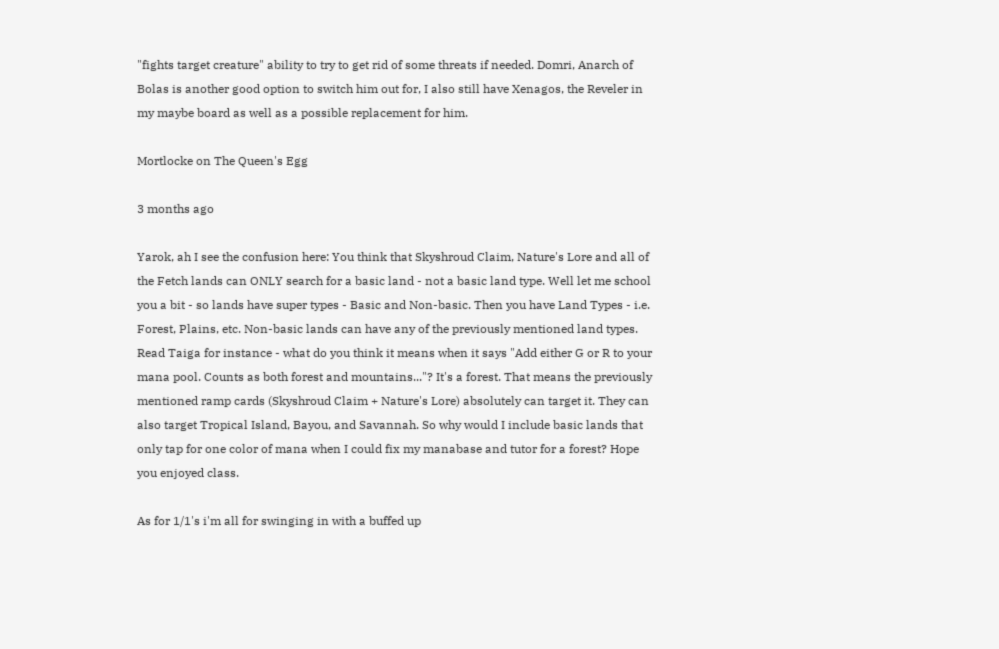"fights target creature" ability to try to get rid of some threats if needed. Domri, Anarch of Bolas is another good option to switch him out for, I also still have Xenagos, the Reveler in my maybe board as well as a possible replacement for him.

Mortlocke on The Queen's Egg

3 months ago

Yarok, ah I see the confusion here: You think that Skyshroud Claim, Nature's Lore and all of the Fetch lands can ONLY search for a basic land - not a basic land type. Well let me school you a bit - so lands have super types - Basic and Non-basic. Then you have Land Types - i.e. Forest, Plains, etc. Non-basic lands can have any of the previously mentioned land types. Read Taiga for instance - what do you think it means when it says "Add either G or R to your mana pool. Counts as both forest and mountains..."? It's a forest. That means the previously mentioned ramp cards (Skyshroud Claim + Nature's Lore) absolutely can target it. They can also target Tropical Island, Bayou, and Savannah. So why would I include basic lands that only tap for one color of mana when I could fix my manabase and tutor for a forest? Hope you enjoyed class.

As for 1/1's i'm all for swinging in with a buffed up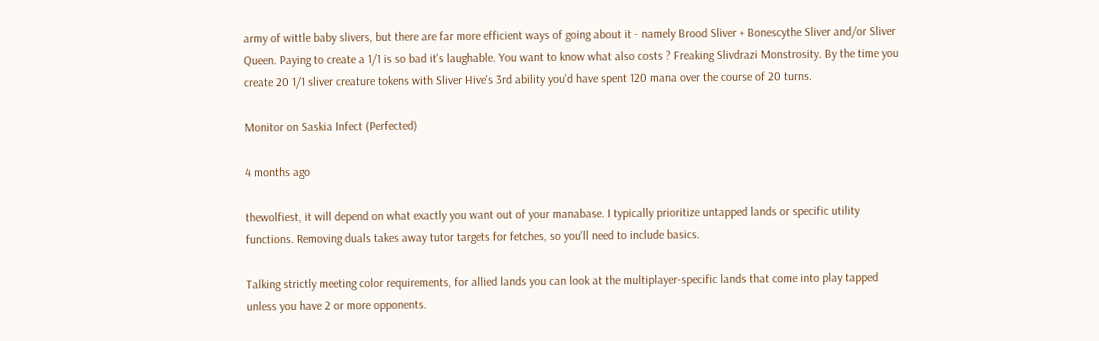army of wittle baby slivers, but there are far more efficient ways of going about it - namely Brood Sliver + Bonescythe Sliver and/or Sliver Queen. Paying to create a 1/1 is so bad it's laughable. You want to know what also costs ? Freaking Slivdrazi Monstrosity. By the time you create 20 1/1 sliver creature tokens with Sliver Hive's 3rd ability you'd have spent 120 mana over the course of 20 turns.

Monitor on Saskia Infect (Perfected)

4 months ago

thewolfiest, it will depend on what exactly you want out of your manabase. I typically prioritize untapped lands or specific utility functions. Removing duals takes away tutor targets for fetches, so you'll need to include basics.

Talking strictly meeting color requirements, for allied lands you can look at the multiplayer-specific lands that come into play tapped unless you have 2 or more opponents.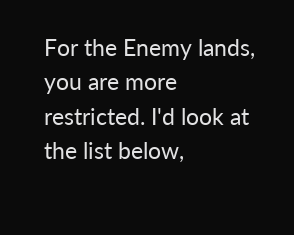For the Enemy lands, you are more restricted. I'd look at the list below,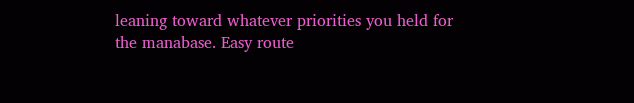leaning toward whatever priorities you held for the manabase. Easy route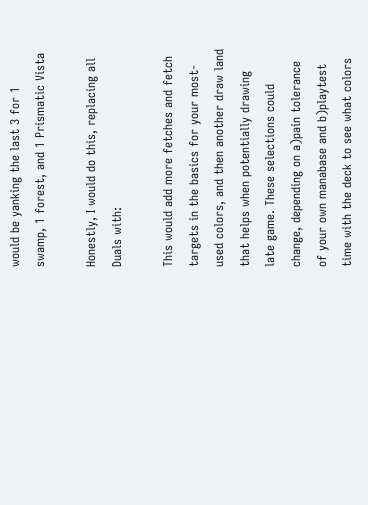would be yanking the last 3 for 1 swamp, 1 forest, and 1 Prismatic Vista

Honestly, I would do this, replacing all Duals with:

This would add more fetches and fetch targets in the basics for your most-used colors, and then another draw land that helps when potentially drawing late game. These selections could change, depending on a)pain tolerance of your own manabase and b)playtest time with the deck to see what colors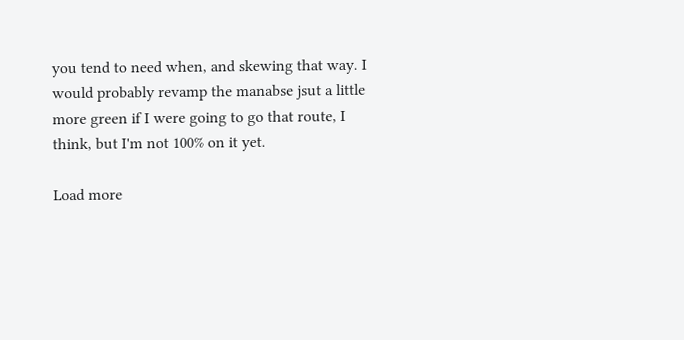you tend to need when, and skewing that way. I would probably revamp the manabse jsut a little more green if I were going to go that route, I think, but I'm not 100% on it yet.

Load more